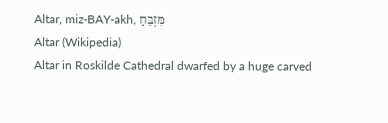Altar, miz-BAY-akh, מִּזְבֵּחַ
Altar (Wikipedia)
Altar in Roskilde Cathedral dwarfed by a huge carved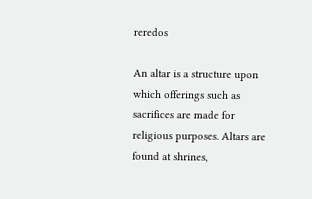reredos

An altar is a structure upon which offerings such as sacrifices are made for religious purposes. Altars are found at shrines,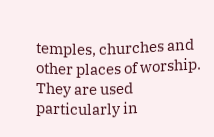temples, churches and other places of worship. They are used particularly in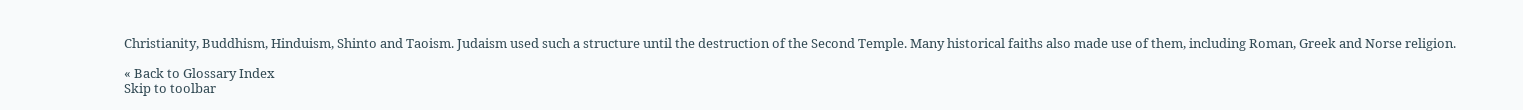Christianity, Buddhism, Hinduism, Shinto and Taoism. Judaism used such a structure until the destruction of the Second Temple. Many historical faiths also made use of them, including Roman, Greek and Norse religion.

« Back to Glossary Index
Skip to toolbar